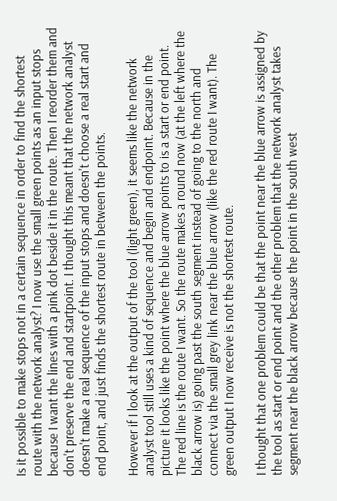Is it possible to make stops not in a certain sequence in order to find the shortest route with the network analyst? I now use the small green points as an input stops because I want the lines with a pink dot beside it in the route. Then I reorder them and don't preserve the end and startpoint. I thought this meant that the network analyst doesn't make a real sequence of the input stops and doesn't choose a real start and end point, and just finds the shortest route in between the points.

However if I look at the output of the tool (light green), it seems like the network analyst tool still uses a kind of sequence and begin and endpoint. Because in the picture it looks like the point where the blue arrow points to is a start or end point. The red line is the route I want. So the route makes a round now (at the left where the black arrow is) going past the south segment instead of going to the north and connect via the small grey link near the blue arrow (like the red route I want). The green output I now receive is not the shortest route.

I thought that one problem could be that the point near the blue arrow is assigned by the tool as start or end point and the other problem that the network analyst takes segment near the black arrow because the point in the south west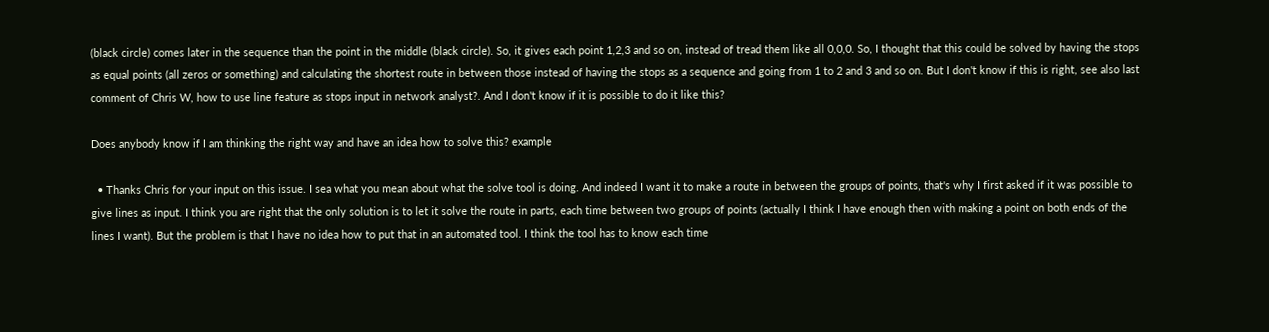(black circle) comes later in the sequence than the point in the middle (black circle). So, it gives each point 1,2,3 and so on, instead of tread them like all 0,0,0. So, I thought that this could be solved by having the stops as equal points (all zeros or something) and calculating the shortest route in between those instead of having the stops as a sequence and going from 1 to 2 and 3 and so on. But I don't know if this is right, see also last comment of Chris W, how to use line feature as stops input in network analyst?. And I don't know if it is possible to do it like this?

Does anybody know if I am thinking the right way and have an idea how to solve this? example

  • Thanks Chris for your input on this issue. I sea what you mean about what the solve tool is doing. And indeed I want it to make a route in between the groups of points, that's why I first asked if it was possible to give lines as input. I think you are right that the only solution is to let it solve the route in parts, each time between two groups of points (actually I think I have enough then with making a point on both ends of the lines I want). But the problem is that I have no idea how to put that in an automated tool. I think the tool has to know each time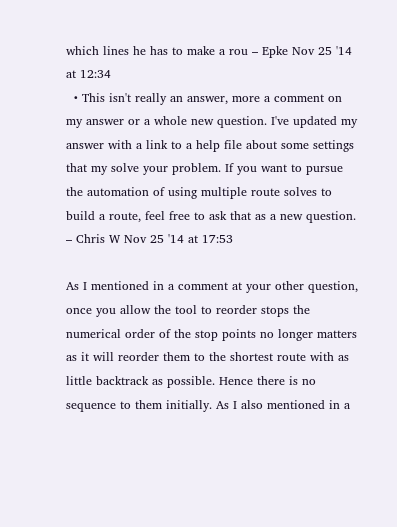which lines he has to make a rou – Epke Nov 25 '14 at 12:34
  • This isn't really an answer, more a comment on my answer or a whole new question. I've updated my answer with a link to a help file about some settings that my solve your problem. If you want to pursue the automation of using multiple route solves to build a route, feel free to ask that as a new question. – Chris W Nov 25 '14 at 17:53

As I mentioned in a comment at your other question, once you allow the tool to reorder stops the numerical order of the stop points no longer matters as it will reorder them to the shortest route with as little backtrack as possible. Hence there is no sequence to them initially. As I also mentioned in a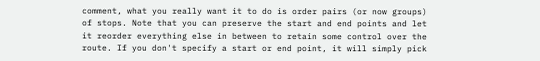comment, what you really want it to do is order pairs (or now groups) of stops. Note that you can preserve the start and end points and let it reorder everything else in between to retain some control over the route. If you don't specify a start or end point, it will simply pick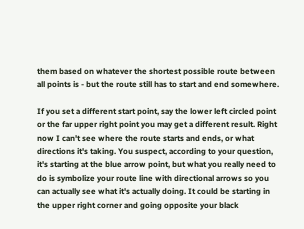them based on whatever the shortest possible route between all points is - but the route still has to start and end somewhere.

If you set a different start point, say the lower left circled point or the far upper right point you may get a different result. Right now I can't see where the route starts and ends, or what directions it's taking. You suspect, according to your question, it's starting at the blue arrow point, but what you really need to do is symbolize your route line with directional arrows so you can actually see what it's actually doing. It could be starting in the upper right corner and going opposite your black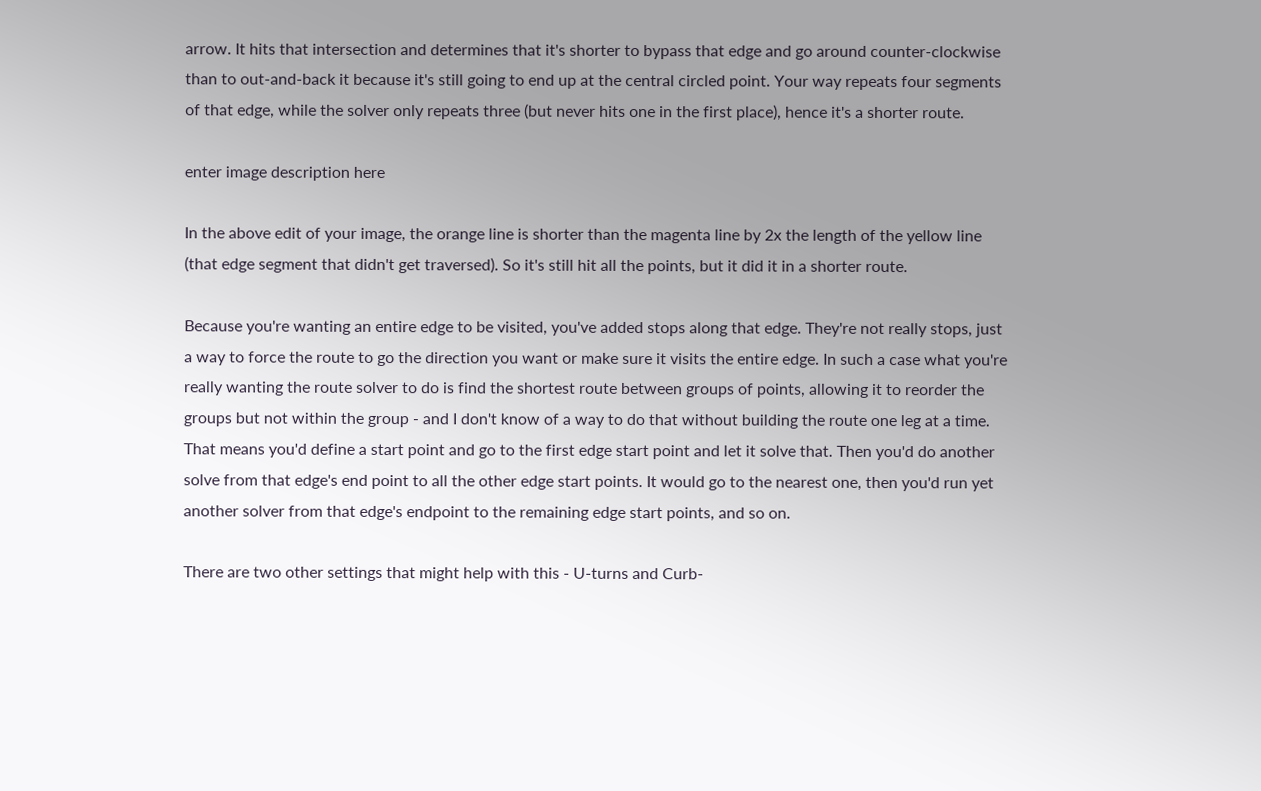arrow. It hits that intersection and determines that it's shorter to bypass that edge and go around counter-clockwise than to out-and-back it because it's still going to end up at the central circled point. Your way repeats four segments of that edge, while the solver only repeats three (but never hits one in the first place), hence it's a shorter route.

enter image description here

In the above edit of your image, the orange line is shorter than the magenta line by 2x the length of the yellow line (that edge segment that didn't get traversed). So it's still hit all the points, but it did it in a shorter route.

Because you're wanting an entire edge to be visited, you've added stops along that edge. They're not really stops, just a way to force the route to go the direction you want or make sure it visits the entire edge. In such a case what you're really wanting the route solver to do is find the shortest route between groups of points, allowing it to reorder the groups but not within the group - and I don't know of a way to do that without building the route one leg at a time. That means you'd define a start point and go to the first edge start point and let it solve that. Then you'd do another solve from that edge's end point to all the other edge start points. It would go to the nearest one, then you'd run yet another solver from that edge's endpoint to the remaining edge start points, and so on.

There are two other settings that might help with this - U-turns and Curb-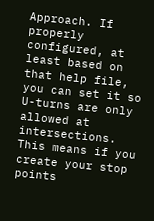Approach. If properly configured, at least based on that help file, you can set it so U-turns are only allowed at intersections. This means if you create your stop points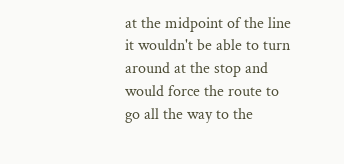at the midpoint of the line it wouldn't be able to turn around at the stop and would force the route to go all the way to the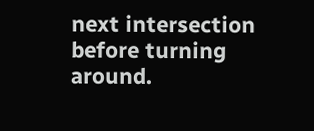next intersection before turning around.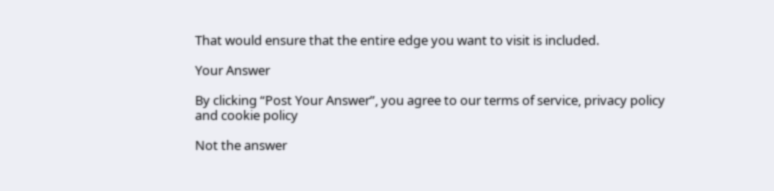That would ensure that the entire edge you want to visit is included.

Your Answer

By clicking “Post Your Answer”, you agree to our terms of service, privacy policy and cookie policy

Not the answer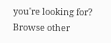you're looking for? Browse other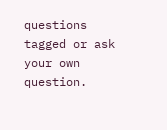questions tagged or ask your own question.